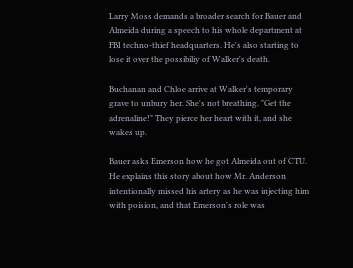Larry Moss demands a broader search for Bauer and Almeida during a speech to his whole department at FBI techno-thief headquarters. He's also starting to lose it over the possibiliy of Walker's death.

Buchanan and Chloe arrive at Walker's temporary grave to unbury her. She's not breathing. "Get the adrenaline!" They pierce her heart with it, and she wakes up.

Bauer asks Emerson how he got Almeida out of CTU. He explains this story about how Mr. Anderson intentionally missed his artery as he was injecting him with poision, and that Emerson's role was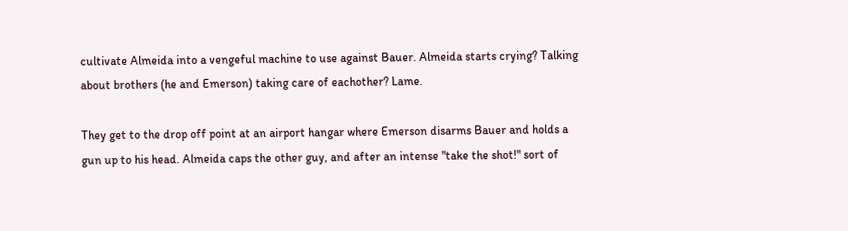cultivate Almeida into a vengeful machine to use against Bauer. Almeida starts crying? Talking about brothers (he and Emerson) taking care of eachother? Lame.

They get to the drop off point at an airport hangar where Emerson disarms Bauer and holds a gun up to his head. Almeida caps the other guy, and after an intense "take the shot!" sort of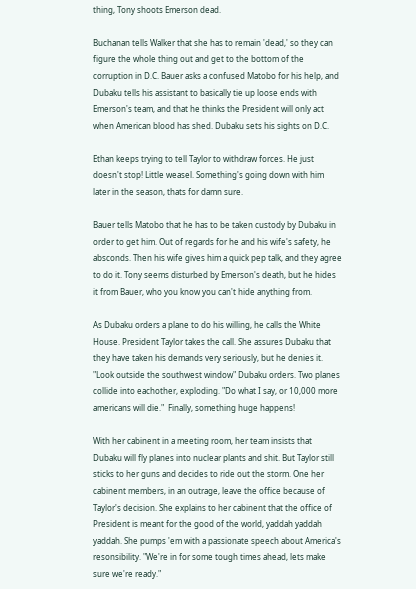thing, Tony shoots Emerson dead.

Buchanan tells Walker that she has to remain 'dead,' so they can figure the whole thing out and get to the bottom of the corruption in D.C. Bauer asks a confused Matobo for his help, and Dubaku tells his assistant to basically tie up loose ends with Emerson's team, and that he thinks the President will only act when American blood has shed. Dubaku sets his sights on D.C.

Ethan keeps trying to tell Taylor to withdraw forces. He just doesn't stop! Little weasel. Something's going down with him later in the season, thats for damn sure.

Bauer tells Matobo that he has to be taken custody by Dubaku in order to get him. Out of regards for he and his wife's safety, he absconds. Then his wife gives him a quick pep talk, and they agree to do it. Tony seems disturbed by Emerson's death, but he hides it from Bauer, who you know you can't hide anything from.

As Dubaku orders a plane to do his willing, he calls the White House. President Taylor takes the call. She assures Dubaku that they have taken his demands very seriously, but he denies it. "Look outside the southwest window" Dubaku orders. Two planes collide into eachother, exploding. "Do what I say, or 10,000 more americans will die."  Finally, something huge happens!

With her cabinent in a meeting room, her team insists that Dubaku will fly planes into nuclear plants and shit. But Taylor still sticks to her guns and decides to ride out the storm. One her cabinent members, in an outrage, leave the office because of Taylor's decision. She explains to her cabinent that the office of President is meant for the good of the world, yaddah yaddah yaddah. She pumps 'em with a passionate speech about America's resonsibility. "We're in for some tough times ahead, lets make sure we're ready."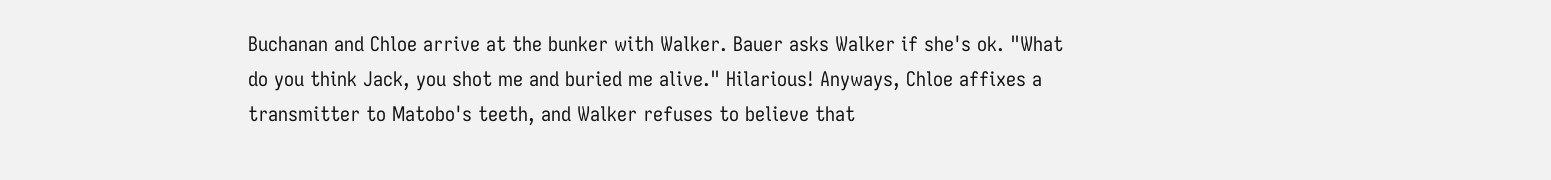Buchanan and Chloe arrive at the bunker with Walker. Bauer asks Walker if she's ok. "What do you think Jack, you shot me and buried me alive." Hilarious! Anyways, Chloe affixes a transmitter to Matobo's teeth, and Walker refuses to believe that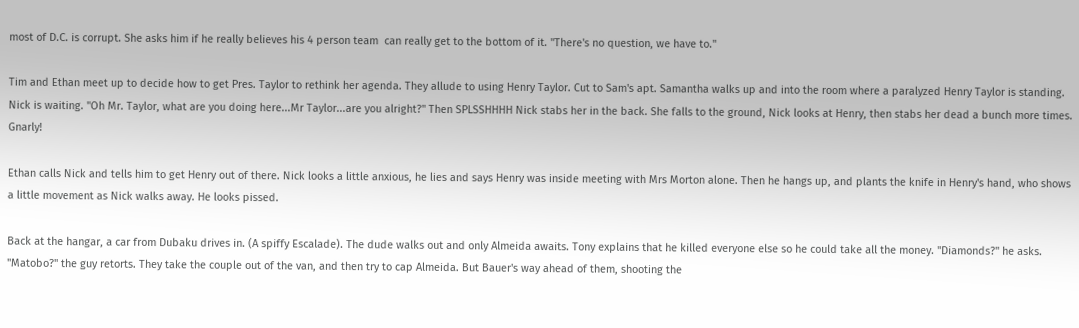most of D.C. is corrupt. She asks him if he really believes his 4 person team  can really get to the bottom of it. "There's no question, we have to."

Tim and Ethan meet up to decide how to get Pres. Taylor to rethink her agenda. They allude to using Henry Taylor. Cut to Sam's apt. Samantha walks up and into the room where a paralyzed Henry Taylor is standing. Nick is waiting. "Oh Mr. Taylor, what are you doing here...Mr Taylor...are you alright?" Then SPLSSHHHH Nick stabs her in the back. She falls to the ground, Nick looks at Henry, then stabs her dead a bunch more times. Gnarly!

Ethan calls Nick and tells him to get Henry out of there. Nick looks a little anxious, he lies and says Henry was inside meeting with Mrs Morton alone. Then he hangs up, and plants the knife in Henry's hand, who shows a little movement as Nick walks away. He looks pissed.

Back at the hangar, a car from Dubaku drives in. (A spiffy Escalade). The dude walks out and only Almeida awaits. Tony explains that he killed everyone else so he could take all the money. "Diamonds?" he asks. "Matobo?" the guy retorts. They take the couple out of the van, and then try to cap Almeida. But Bauer's way ahead of them, shooting the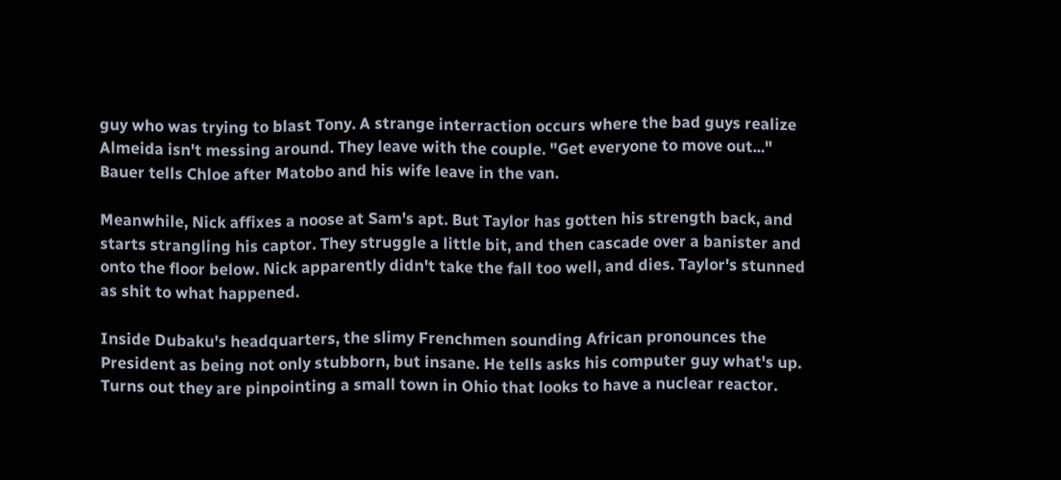guy who was trying to blast Tony. A strange interraction occurs where the bad guys realize Almeida isn't messing around. They leave with the couple. "Get everyone to move out..." Bauer tells Chloe after Matobo and his wife leave in the van.

Meanwhile, Nick affixes a noose at Sam's apt. But Taylor has gotten his strength back, and starts strangling his captor. They struggle a little bit, and then cascade over a banister and onto the floor below. Nick apparently didn't take the fall too well, and dies. Taylor's stunned as shit to what happened.

Inside Dubaku's headquarters, the slimy Frenchmen sounding African pronounces the President as being not only stubborn, but insane. He tells asks his computer guy what's up. Turns out they are pinpointing a small town in Ohio that looks to have a nuclear reactor.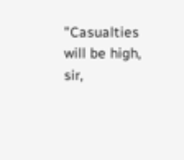"Casualties will be high, sir,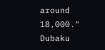around 18,000." Dubaku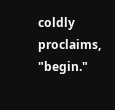coldly proclaims, "begin."